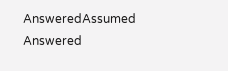AnsweredAssumed Answered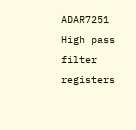ADAR7251 High pass filter registers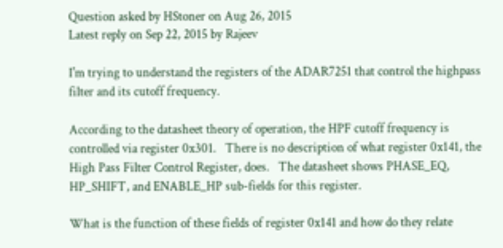Question asked by HStoner on Aug 26, 2015
Latest reply on Sep 22, 2015 by Rajeev

I'm trying to understand the registers of the ADAR7251 that control the highpass filter and its cutoff frequency.

According to the datasheet theory of operation, the HPF cutoff frequency is controlled via register 0x301.   There is no description of what register 0x141, the High Pass Filter Control Register, does.   The datasheet shows PHASE_EQ, HP_SHIFT, and ENABLE_HP sub-fields for this register.

What is the function of these fields of register 0x141 and how do they relate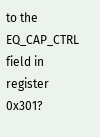to the EQ_CAP_CTRL field in register 0x301?